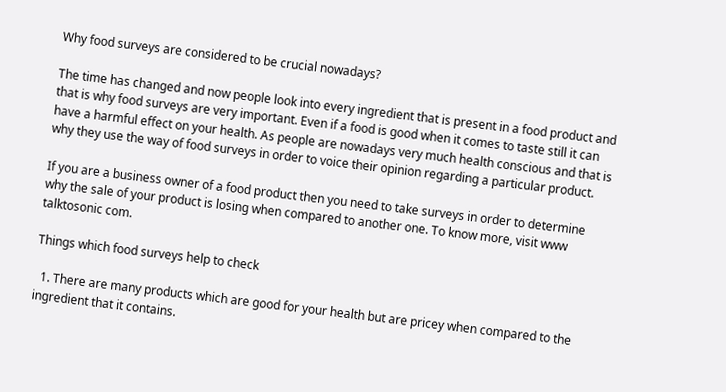Why food surveys are considered to be crucial nowadays?

The time has changed and now people look into every ingredient that is present in a food product and that is why food surveys are very important. Even if a food is good when it comes to taste still it can have a harmful effect on your health. As people are nowadays very much health conscious and that is why they use the way of food surveys in order to voice their opinion regarding a particular product.

If you are a business owner of a food product then you need to take surveys in order to determine why the sale of your product is losing when compared to another one. To know more, visit www talktosonic com.

Things which food surveys help to check

  1. There are many products which are good for your health but are pricey when compared to the ingredient that it contains.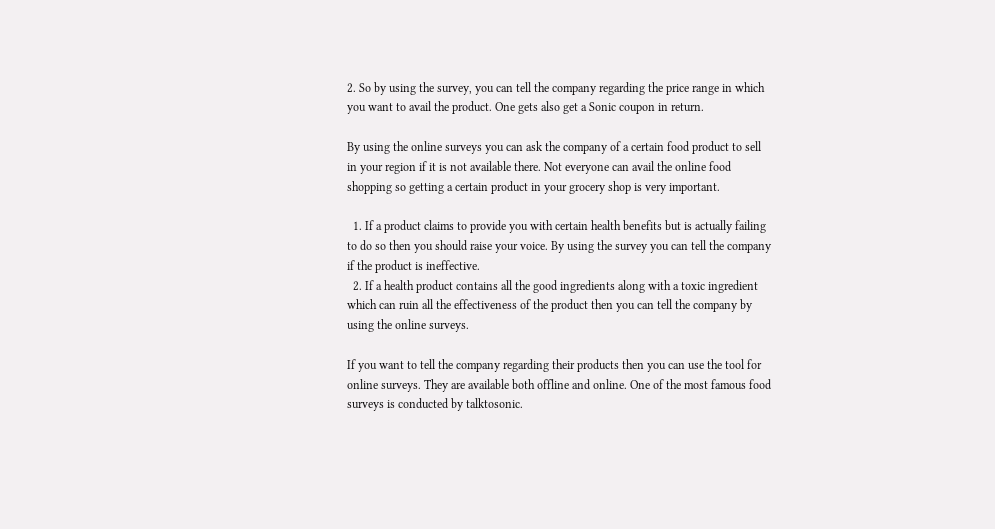2. So by using the survey, you can tell the company regarding the price range in which you want to avail the product. One gets also get a Sonic coupon in return.

By using the online surveys you can ask the company of a certain food product to sell in your region if it is not available there. Not everyone can avail the online food shopping so getting a certain product in your grocery shop is very important.

  1. If a product claims to provide you with certain health benefits but is actually failing to do so then you should raise your voice. By using the survey you can tell the company if the product is ineffective.
  2. If a health product contains all the good ingredients along with a toxic ingredient which can ruin all the effectiveness of the product then you can tell the company by using the online surveys.

If you want to tell the company regarding their products then you can use the tool for online surveys. They are available both offline and online. One of the most famous food surveys is conducted by talktosonic.